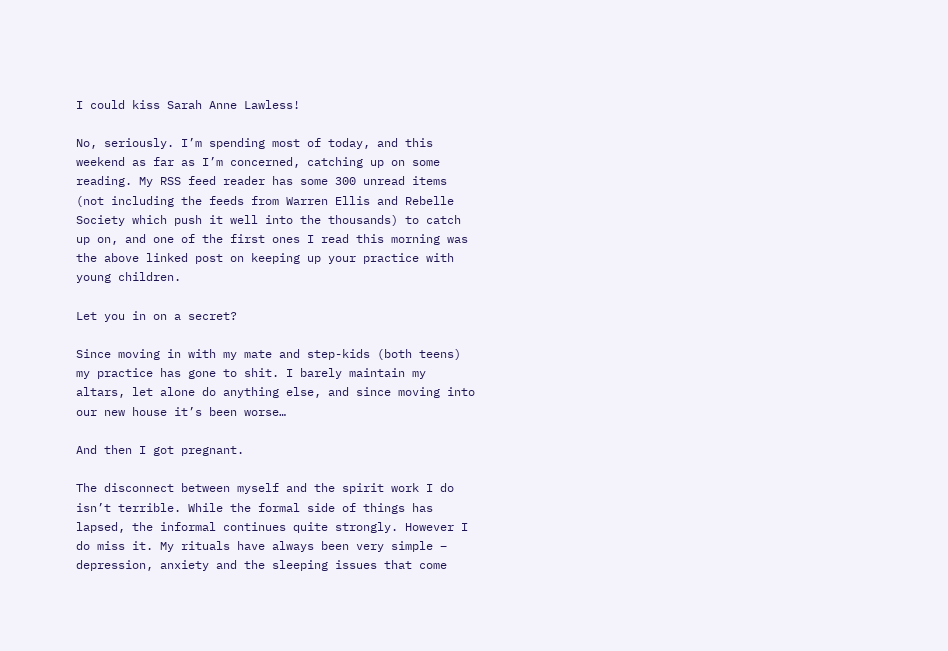I could kiss Sarah Anne Lawless!

No, seriously. I’m spending most of today, and this weekend as far as I’m concerned, catching up on some reading. My RSS feed reader has some 300 unread items (not including the feeds from Warren Ellis and Rebelle Society which push it well into the thousands) to catch up on, and one of the first ones I read this morning was the above linked post on keeping up your practice with young children.

Let you in on a secret?

Since moving in with my mate and step-kids (both teens) my practice has gone to shit. I barely maintain my altars, let alone do anything else, and since moving into our new house it’s been worse…

And then I got pregnant.

The disconnect between myself and the spirit work I do isn’t terrible. While the formal side of things has lapsed, the informal continues quite strongly. However I do miss it. My rituals have always been very simple – depression, anxiety and the sleeping issues that come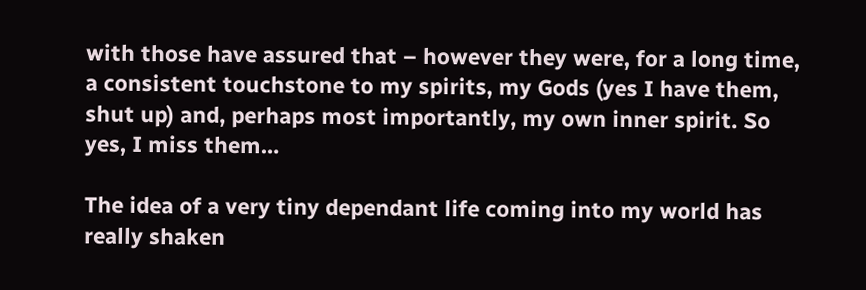with those have assured that – however they were, for a long time, a consistent touchstone to my spirits, my Gods (yes I have them, shut up) and, perhaps most importantly, my own inner spirit. So yes, I miss them…

The idea of a very tiny dependant life coming into my world has really shaken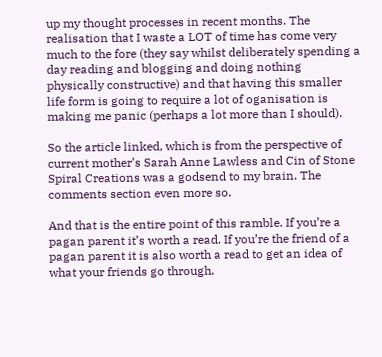up my thought processes in recent months. The realisation that I waste a LOT of time has come very much to the fore (they say whilst deliberately spending a day reading and blogging and doing nothing physically constructive) and that having this smaller life form is going to require a lot of oganisation is making me panic (perhaps a lot more than I should).

So the article linked, which is from the perspective of current mother’s Sarah Anne Lawless and Cin of Stone Spiral Creations was a godsend to my brain. The comments section even more so.

And that is the entire point of this ramble. If you’re a pagan parent it’s worth a read. If you’re the friend of a pagan parent it is also worth a read to get an idea of what your friends go through.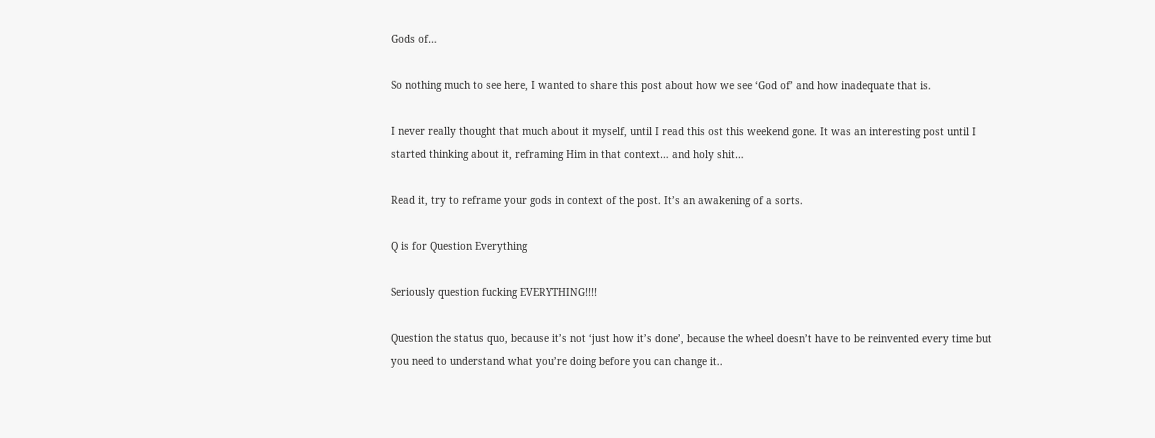Gods of…

So nothing much to see here, I wanted to share this post about how we see ‘God of’ and how inadequate that is.

I never really thought that much about it myself, until I read this ost this weekend gone. It was an interesting post until I started thinking about it, reframing Him in that context… and holy shit…

Read it, try to reframe your gods in context of the post. It’s an awakening of a sorts.

Q is for Question Everything

Seriously question fucking EVERYTHING!!!!

Question the status quo, because it’s not ‘just how it’s done’, because the wheel doesn’t have to be reinvented every time but you need to understand what you’re doing before you can change it..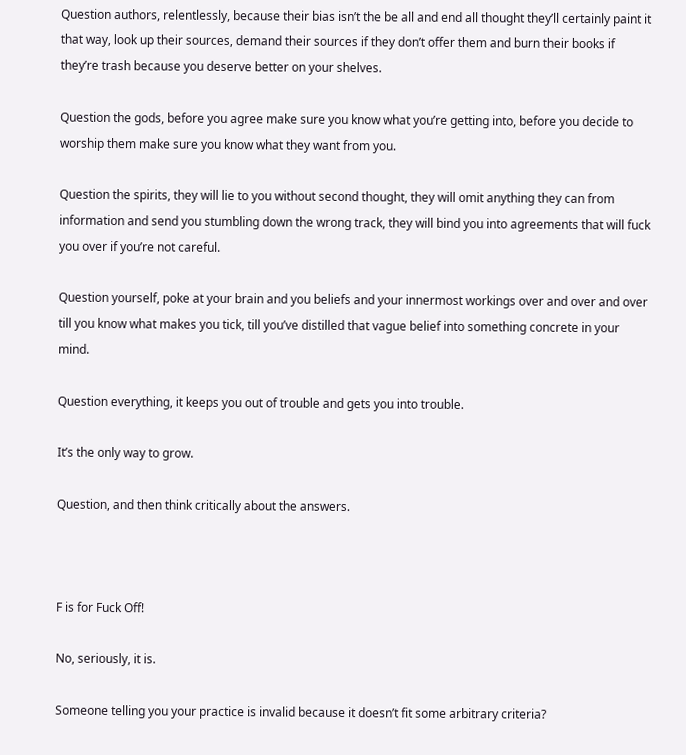Question authors, relentlessly, because their bias isn’t the be all and end all thought they’ll certainly paint it that way, look up their sources, demand their sources if they don’t offer them and burn their books if they’re trash because you deserve better on your shelves.

Question the gods, before you agree make sure you know what you’re getting into, before you decide to worship them make sure you know what they want from you.

Question the spirits, they will lie to you without second thought, they will omit anything they can from information and send you stumbling down the wrong track, they will bind you into agreements that will fuck you over if you’re not careful.

Question yourself, poke at your brain and you beliefs and your innermost workings over and over and over till you know what makes you tick, till you’ve distilled that vague belief into something concrete in your mind.

Question everything, it keeps you out of trouble and gets you into trouble.

It’s the only way to grow.

Question, and then think critically about the answers.



F is for Fuck Off!

No, seriously, it is.

Someone telling you your practice is invalid because it doesn’t fit some arbitrary criteria?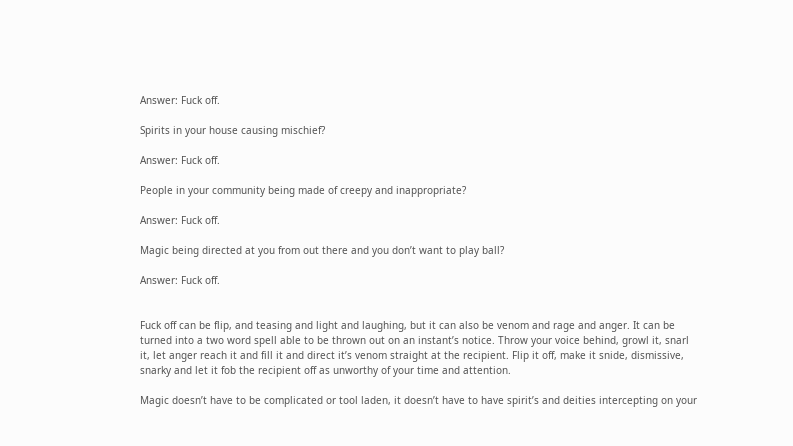Answer: Fuck off.

Spirits in your house causing mischief?

Answer: Fuck off.

People in your community being made of creepy and inappropriate?

Answer: Fuck off.

Magic being directed at you from out there and you don’t want to play ball?

Answer: Fuck off.


Fuck off can be flip, and teasing and light and laughing, but it can also be venom and rage and anger. It can be turned into a two word spell able to be thrown out on an instant’s notice. Throw your voice behind, growl it, snarl it, let anger reach it and fill it and direct it’s venom straight at the recipient. Flip it off, make it snide, dismissive, snarky and let it fob the recipient off as unworthy of your time and attention.

Magic doesn’t have to be complicated or tool laden, it doesn’t have to have spirit’s and deities intercepting on your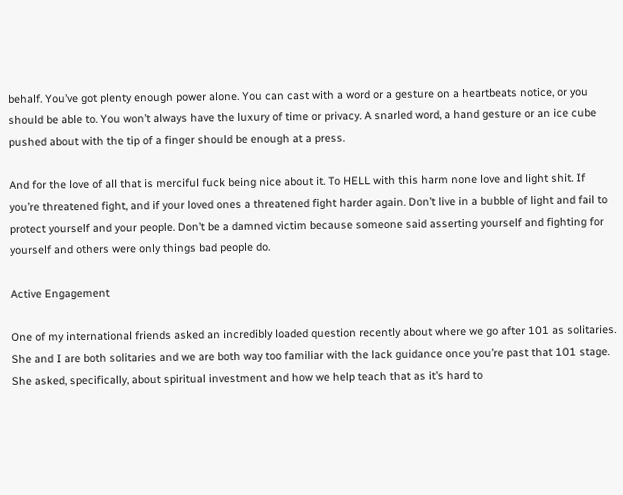behalf. You’ve got plenty enough power alone. You can cast with a word or a gesture on a heartbeats notice, or you should be able to. You won’t always have the luxury of time or privacy. A snarled word, a hand gesture or an ice cube pushed about with the tip of a finger should be enough at a press.

And for the love of all that is merciful fuck being nice about it. To HELL with this harm none love and light shit. If you’re threatened fight, and if your loved ones a threatened fight harder again. Don’t live in a bubble of light and fail to protect yourself and your people. Don’t be a damned victim because someone said asserting yourself and fighting for yourself and others were only things bad people do.

Active Engagement

One of my international friends asked an incredibly loaded question recently about where we go after 101 as solitaries. She and I are both solitaries and we are both way too familiar with the lack guidance once you’re past that 101 stage. She asked, specifically, about spiritual investment and how we help teach that as it’s hard to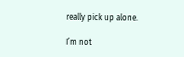really pick up alone.

I’m not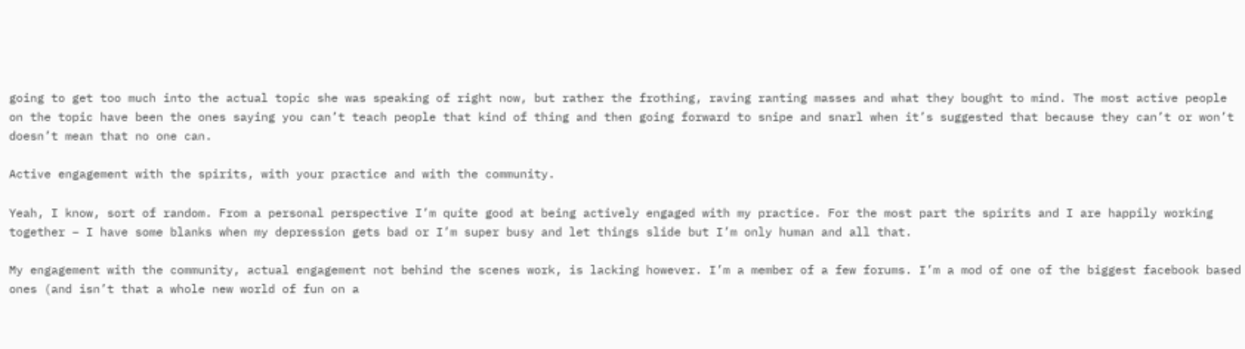going to get too much into the actual topic she was speaking of right now, but rather the frothing, raving ranting masses and what they bought to mind. The most active people on the topic have been the ones saying you can’t teach people that kind of thing and then going forward to snipe and snarl when it’s suggested that because they can’t or won’t doesn’t mean that no one can.

Active engagement with the spirits, with your practice and with the community.

Yeah, I know, sort of random. From a personal perspective I’m quite good at being actively engaged with my practice. For the most part the spirits and I are happily working together – I have some blanks when my depression gets bad or I’m super busy and let things slide but I’m only human and all that.

My engagement with the community, actual engagement not behind the scenes work, is lacking however. I’m a member of a few forums. I’m a mod of one of the biggest facebook based ones (and isn’t that a whole new world of fun on a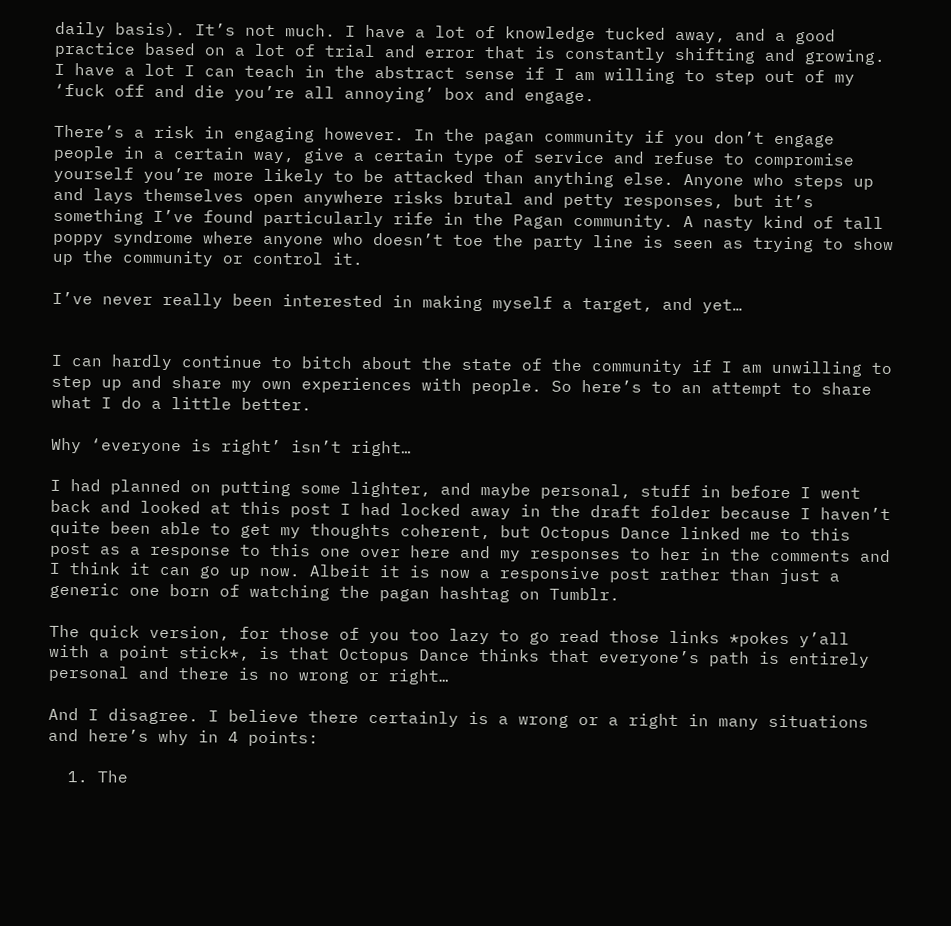daily basis). It’s not much. I have a lot of knowledge tucked away, and a good practice based on a lot of trial and error that is constantly shifting and growing. I have a lot I can teach in the abstract sense if I am willing to step out of my ‘fuck off and die you’re all annoying’ box and engage.

There’s a risk in engaging however. In the pagan community if you don’t engage people in a certain way, give a certain type of service and refuse to compromise yourself you’re more likely to be attacked than anything else. Anyone who steps up and lays themselves open anywhere risks brutal and petty responses, but it’s something I’ve found particularly rife in the Pagan community. A nasty kind of tall poppy syndrome where anyone who doesn’t toe the party line is seen as trying to show up the community or control it.

I’ve never really been interested in making myself a target, and yet…


I can hardly continue to bitch about the state of the community if I am unwilling to step up and share my own experiences with people. So here’s to an attempt to share what I do a little better.

Why ‘everyone is right’ isn’t right…

I had planned on putting some lighter, and maybe personal, stuff in before I went back and looked at this post I had locked away in the draft folder because I haven’t quite been able to get my thoughts coherent, but Octopus Dance linked me to this post as a response to this one over here and my responses to her in the comments and I think it can go up now. Albeit it is now a responsive post rather than just a generic one born of watching the pagan hashtag on Tumblr.

The quick version, for those of you too lazy to go read those links *pokes y’all with a point stick*, is that Octopus Dance thinks that everyone’s path is entirely personal and there is no wrong or right…

And I disagree. I believe there certainly is a wrong or a right in many situations and here’s why in 4 points:

  1. The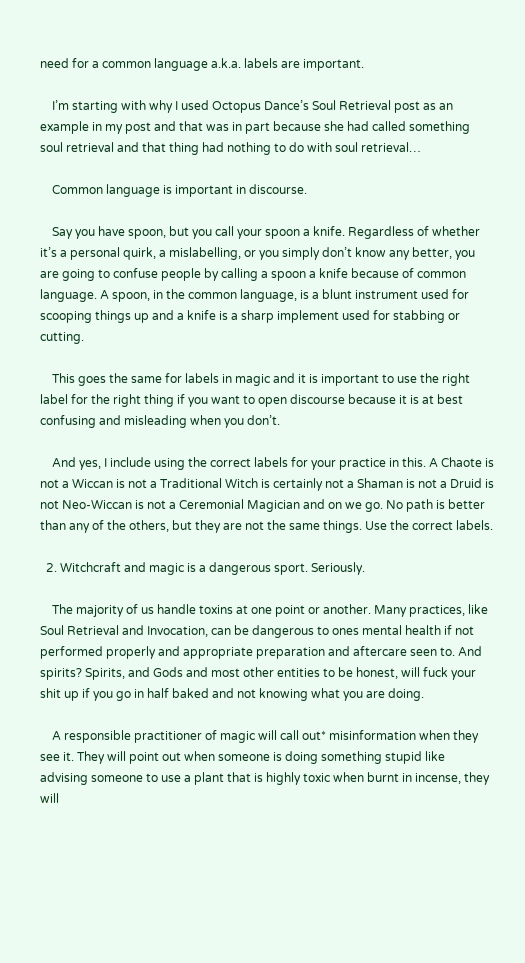need for a common language a.k.a. labels are important.

    I’m starting with why I used Octopus Dance’s Soul Retrieval post as an example in my post and that was in part because she had called something soul retrieval and that thing had nothing to do with soul retrieval…

    Common language is important in discourse.

    Say you have spoon, but you call your spoon a knife. Regardless of whether it’s a personal quirk, a mislabelling, or you simply don’t know any better, you are going to confuse people by calling a spoon a knife because of common language. A spoon, in the common language, is a blunt instrument used for scooping things up and a knife is a sharp implement used for stabbing or cutting.

    This goes the same for labels in magic and it is important to use the right label for the right thing if you want to open discourse because it is at best confusing and misleading when you don’t.

    And yes, I include using the correct labels for your practice in this. A Chaote is not a Wiccan is not a Traditional Witch is certainly not a Shaman is not a Druid is not Neo-Wiccan is not a Ceremonial Magician and on we go. No path is better than any of the others, but they are not the same things. Use the correct labels.

  2. Witchcraft and magic is a dangerous sport. Seriously.

    The majority of us handle toxins at one point or another. Many practices, like Soul Retrieval and Invocation, can be dangerous to ones mental health if not performed properly and appropriate preparation and aftercare seen to. And spirits? Spirits, and Gods and most other entities to be honest, will fuck your shit up if you go in half baked and not knowing what you are doing.

    A responsible practitioner of magic will call out* misinformation when they see it. They will point out when someone is doing something stupid like advising someone to use a plant that is highly toxic when burnt in incense, they will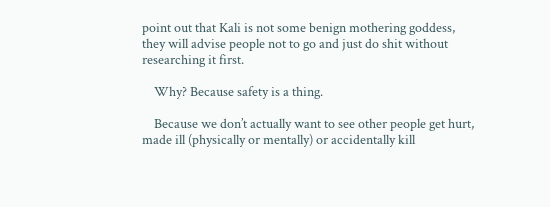point out that Kali is not some benign mothering goddess, they will advise people not to go and just do shit without researching it first.

    Why? Because safety is a thing.

    Because we don’t actually want to see other people get hurt, made ill (physically or mentally) or accidentally kill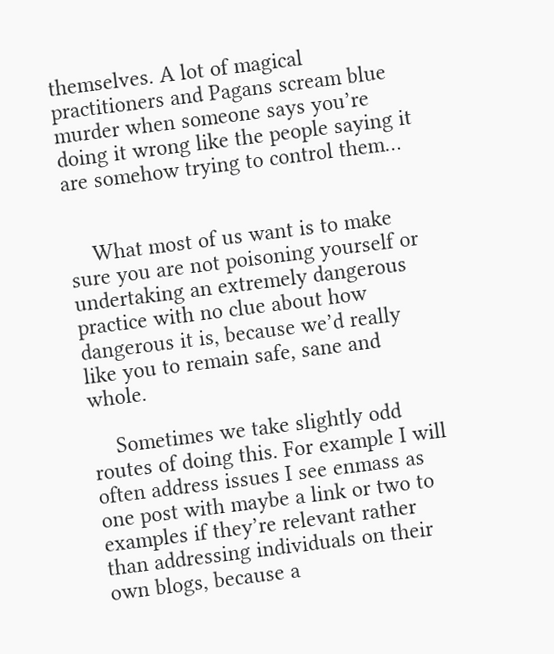themselves. A lot of magical practitioners and Pagans scream blue murder when someone says you’re doing it wrong like the people saying it are somehow trying to control them…


    What most of us want is to make sure you are not poisoning yourself or undertaking an extremely dangerous practice with no clue about how dangerous it is, because we’d really like you to remain safe, sane and whole.

    Sometimes we take slightly odd routes of doing this. For example I will often address issues I see enmass as one post with maybe a link or two to examples if they’re relevant rather than addressing individuals on their own blogs, because a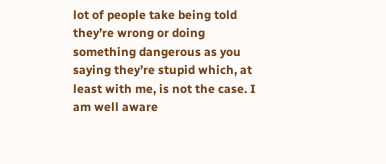lot of people take being told they’re wrong or doing something dangerous as you saying they’re stupid which, at least with me, is not the case. I am well aware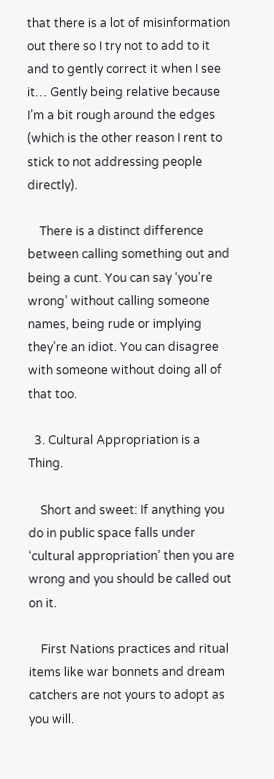that there is a lot of misinformation out there so I try not to add to it and to gently correct it when I see it… Gently being relative because I’m a bit rough around the edges (which is the other reason I rent to stick to not addressing people directly).

    There is a distinct difference between calling something out and being a cunt. You can say ‘you’re wrong’ without calling someone names, being rude or implying they’re an idiot. You can disagree with someone without doing all of that too.

  3. Cultural Appropriation is a Thing.

    Short and sweet: If anything you do in public space falls under ‘cultural appropriation’ then you are wrong and you should be called out on it.

    First Nations practices and ritual items like war bonnets and dream catchers are not yours to adopt as you will.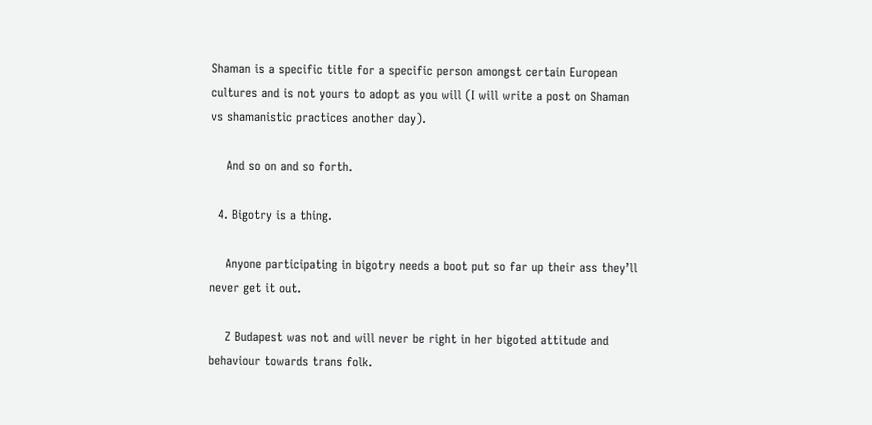Shaman is a specific title for a specific person amongst certain European cultures and is not yours to adopt as you will (I will write a post on Shaman vs shamanistic practices another day).

    And so on and so forth.

  4. Bigotry is a thing.

    Anyone participating in bigotry needs a boot put so far up their ass they’ll never get it out.

    Z Budapest was not and will never be right in her bigoted attitude and behaviour towards trans folk.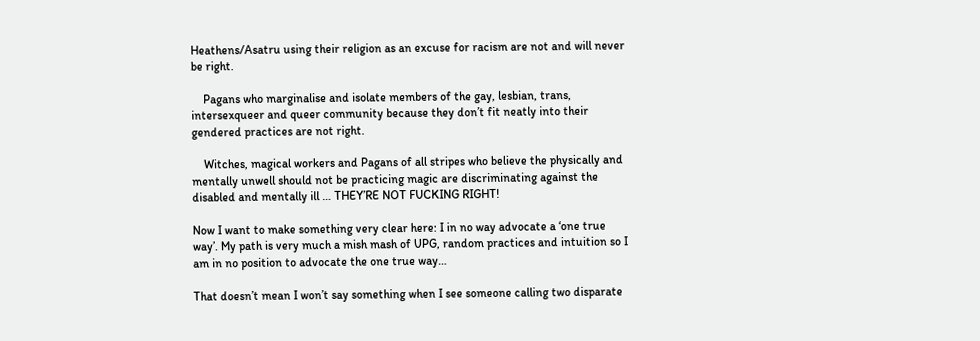Heathens/Asatru using their religion as an excuse for racism are not and will never be right.

    Pagans who marginalise and isolate members of the gay, lesbian, trans, intersexqueer and queer community because they don’t fit neatly into their gendered practices are not right.

    Witches, magical workers and Pagans of all stripes who believe the physically and mentally unwell should not be practicing magic are discriminating against the disabled and mentally ill … THEY’RE NOT FUCKING RIGHT!

Now I want to make something very clear here: I in no way advocate a ‘one true way’. My path is very much a mish mash of UPG, random practices and intuition so I am in no position to advocate the one true way…

That doesn’t mean I won’t say something when I see someone calling two disparate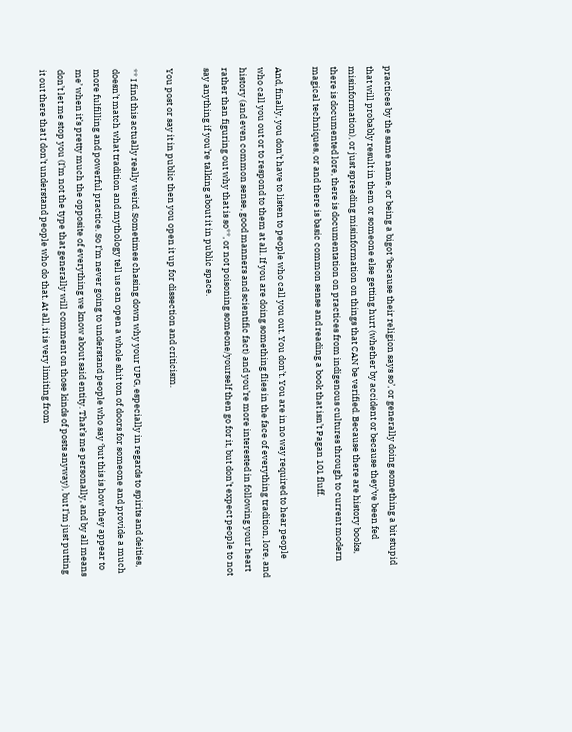practices by the same name, or being a bigot ‘because their religion says so’, or generally doing something a bit stupid that will probably result in them or someone else getting hurt (whether by accident or because they’ve been fed misinformation), or just spreading misinformation on things that CAN be verified. Because there are history books, there is documented lore, there is documentation on practices from indigenous cultures through to current modern magical techniques, or and there is basic common sense and reading a book that isn’t Pagan 101 fluff.

And, finally, you don’t have to listen to people who call you out. You don’t. You are in no way required to hear people who call you out or to respond to them at all. If you are doing something flies in the face of everything tradition, lore, and history (and even common sense, good manners and scientific fact) and you’re more interested in following your heart rather than figuring out why that is so**, or not poisoning someone/yourself then go for it, but don’t expect people to not say anything if you’re talking about it in public space.

You post or say it in public then you open it up for dissection and criticism.

** I find this actually really weird. Sometimes chasing down why your UPG, especially in regards to spirits and deities, doesn’t match what tradition and mythology tell us can open a whole shit ton of doors for someone and provide a much more fulfilling and powerful practice. So I’m never going to understand people who say ‘but this is how they appear to me’ when it’s pretty much the opposite of everything we know about said entity. That’s me personally, and by all means don’t let me stop you (I’m not the type that generally will comment on those kinds of posts anyway), but I’m just putting it out there that I don’t understand people who do that. At all, it is very limiting from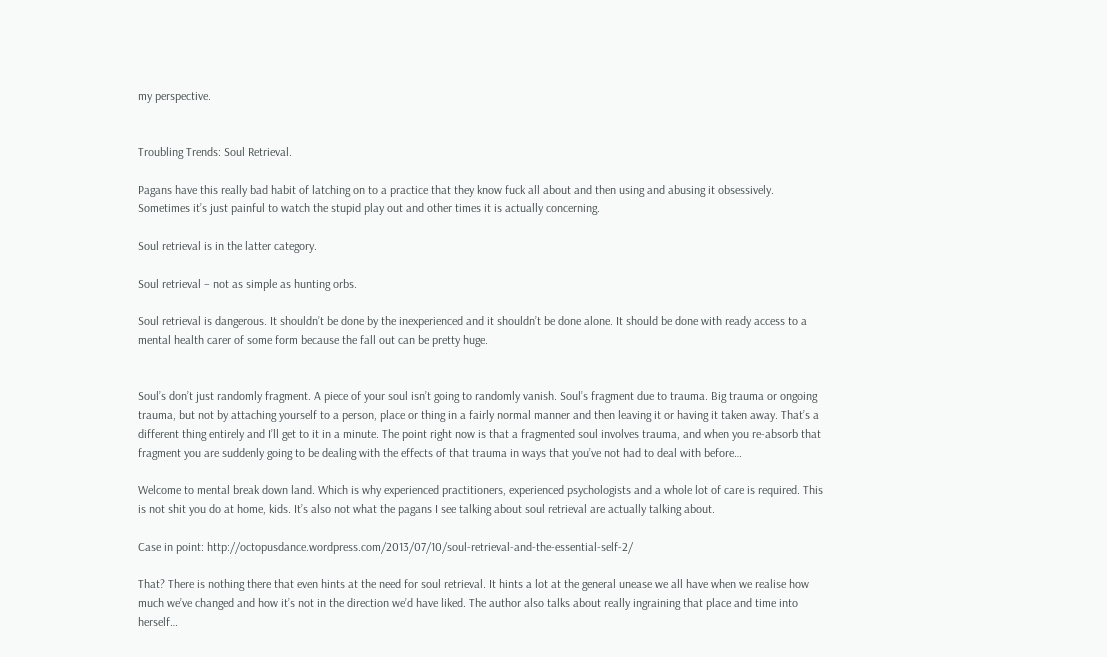my perspective.


Troubling Trends: Soul Retrieval.

Pagans have this really bad habit of latching on to a practice that they know fuck all about and then using and abusing it obsessively. Sometimes it’s just painful to watch the stupid play out and other times it is actually concerning.

Soul retrieval is in the latter category.

Soul retrieval – not as simple as hunting orbs.

Soul retrieval is dangerous. It shouldn’t be done by the inexperienced and it shouldn’t be done alone. It should be done with ready access to a mental health carer of some form because the fall out can be pretty huge.


Soul’s don’t just randomly fragment. A piece of your soul isn’t going to randomly vanish. Soul’s fragment due to trauma. Big trauma or ongoing trauma, but not by attaching yourself to a person, place or thing in a fairly normal manner and then leaving it or having it taken away. That’s a different thing entirely and I’ll get to it in a minute. The point right now is that a fragmented soul involves trauma, and when you re-absorb that fragment you are suddenly going to be dealing with the effects of that trauma in ways that you’ve not had to deal with before…

Welcome to mental break down land. Which is why experienced practitioners, experienced psychologists and a whole lot of care is required. This is not shit you do at home, kids. It’s also not what the pagans I see talking about soul retrieval are actually talking about.

Case in point: http://octopusdance.wordpress.com/2013/07/10/soul-retrieval-and-the-essential-self-2/

That? There is nothing there that even hints at the need for soul retrieval. It hints a lot at the general unease we all have when we realise how much we’ve changed and how it’s not in the direction we’d have liked. The author also talks about really ingraining that place and time into herself…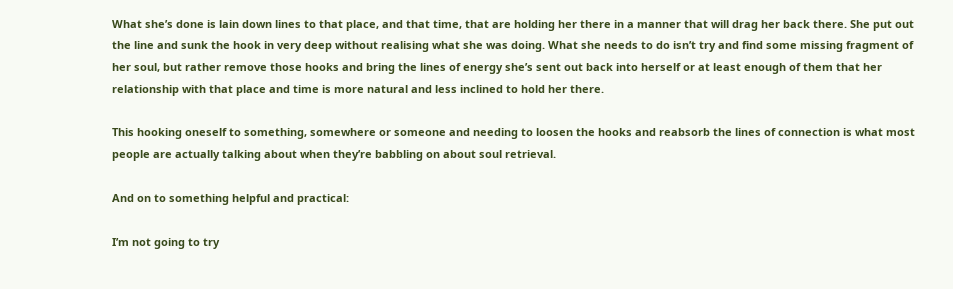What she’s done is lain down lines to that place, and that time, that are holding her there in a manner that will drag her back there. She put out the line and sunk the hook in very deep without realising what she was doing. What she needs to do isn’t try and find some missing fragment of her soul, but rather remove those hooks and bring the lines of energy she’s sent out back into herself or at least enough of them that her relationship with that place and time is more natural and less inclined to hold her there.

This hooking oneself to something, somewhere or someone and needing to loosen the hooks and reabsorb the lines of connection is what most people are actually talking about when they’re babbling on about soul retrieval.

And on to something helpful and practical:

I’m not going to try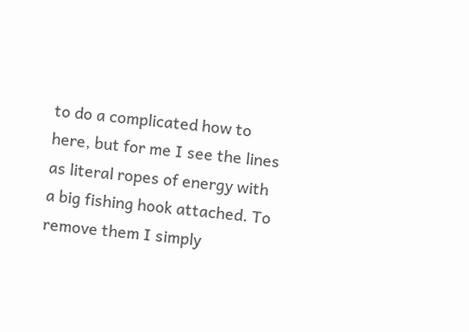to do a complicated how to here, but for me I see the lines as literal ropes of energy with a big fishing hook attached. To remove them I simply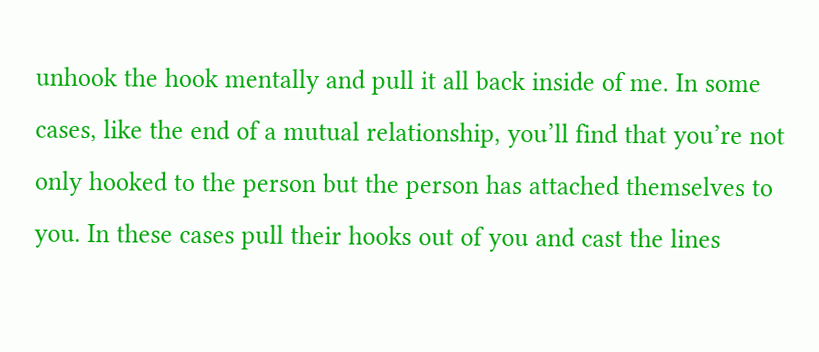unhook the hook mentally and pull it all back inside of me. In some cases, like the end of a mutual relationship, you’ll find that you’re not only hooked to the person but the person has attached themselves to you. In these cases pull their hooks out of you and cast the lines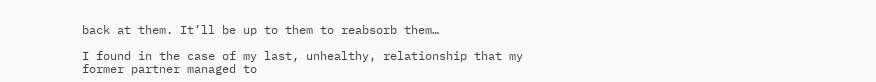back at them. It’ll be up to them to reabsorb them…

I found in the case of my last, unhealthy, relationship that my former partner managed to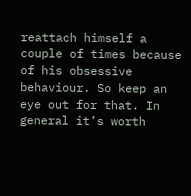reattach himself a couple of times because of his obsessive behaviour. So keep an eye out for that. In general it’s worth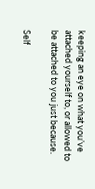keeping an eye on what you’ve attached yourself to, or allowed to be attached to you just because.

Self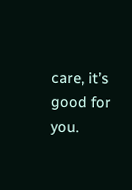care, it’s good for you.